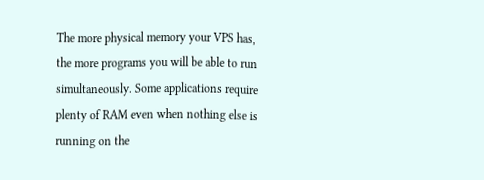The more physical memory your VPS has, the more programs you will be able to run simultaneously. Some applications require plenty of RAM even when nothing else is running on the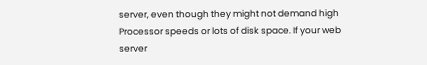server, even though they might not demand high Processor speeds or lots of disk space. If your web server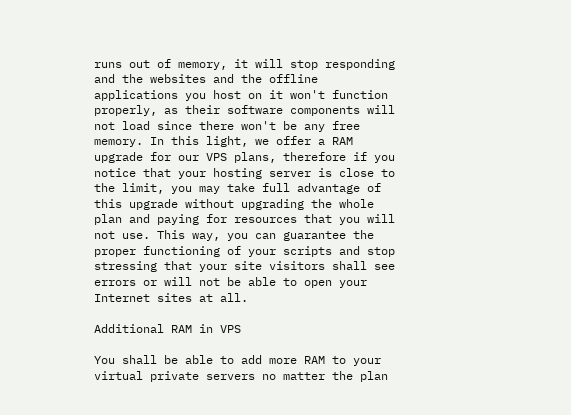runs out of memory, it will stop responding and the websites and the offline applications you host on it won't function properly, as their software components will not load since there won't be any free memory. In this light, we offer a RAM upgrade for our VPS plans, therefore if you notice that your hosting server is close to the limit, you may take full advantage of this upgrade without upgrading the whole plan and paying for resources that you will not use. This way, you can guarantee the proper functioning of your scripts and stop stressing that your site visitors shall see errors or will not be able to open your Internet sites at all.

Additional RAM in VPS

You shall be able to add more RAM to your virtual private servers no matter the plan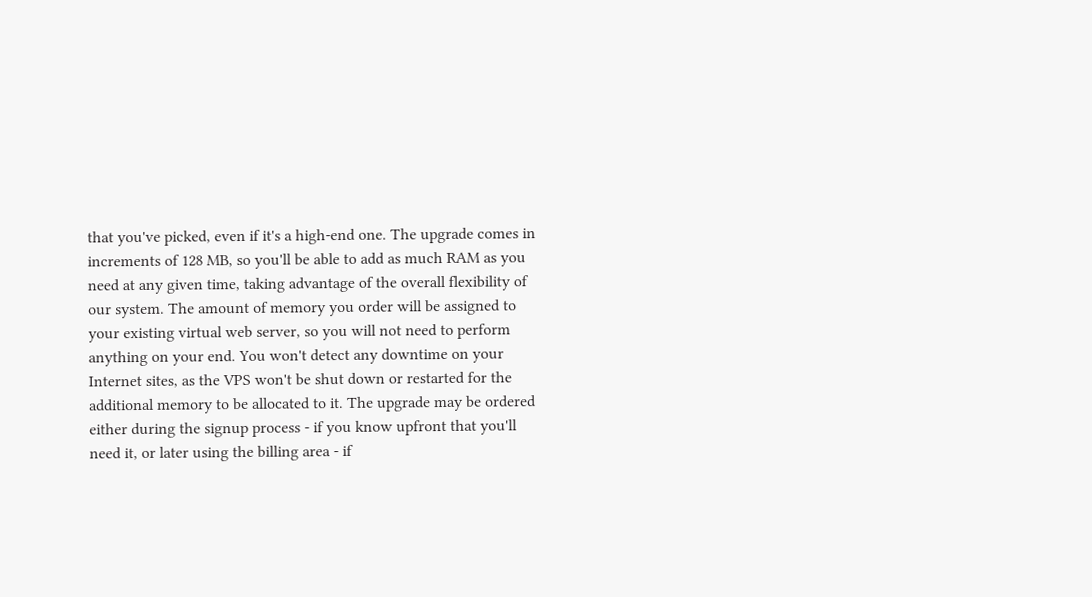that you've picked, even if it's a high-end one. The upgrade comes in increments of 128 MB, so you'll be able to add as much RAM as you need at any given time, taking advantage of the overall flexibility of our system. The amount of memory you order will be assigned to your existing virtual web server, so you will not need to perform anything on your end. You won't detect any downtime on your Internet sites, as the VPS won't be shut down or restarted for the additional memory to be allocated to it. The upgrade may be ordered either during the signup process - if you know upfront that you'll need it, or later using the billing area - if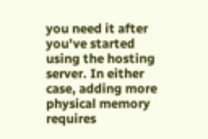you need it after you've started using the hosting server. In either case, adding more physical memory requires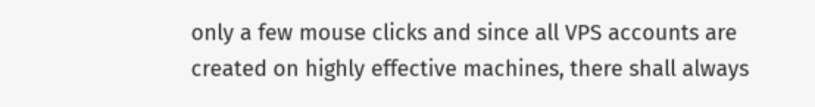only a few mouse clicks and since all VPS accounts are created on highly effective machines, there shall always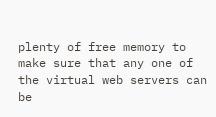plenty of free memory to make sure that any one of the virtual web servers can be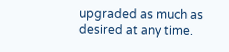upgraded as much as desired at any time.